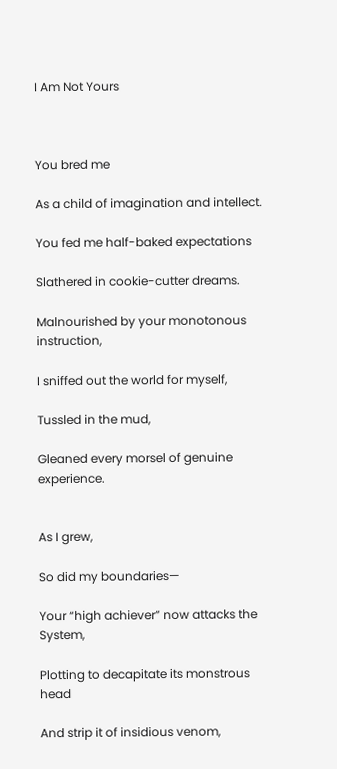I Am Not Yours



You bred me

As a child of imagination and intellect.

You fed me half-baked expectations

Slathered in cookie-cutter dreams.

Malnourished by your monotonous instruction,

I sniffed out the world for myself,

Tussled in the mud,

Gleaned every morsel of genuine experience.


As I grew,

So did my boundaries—

Your “high achiever” now attacks the System,

Plotting to decapitate its monstrous head

And strip it of insidious venom,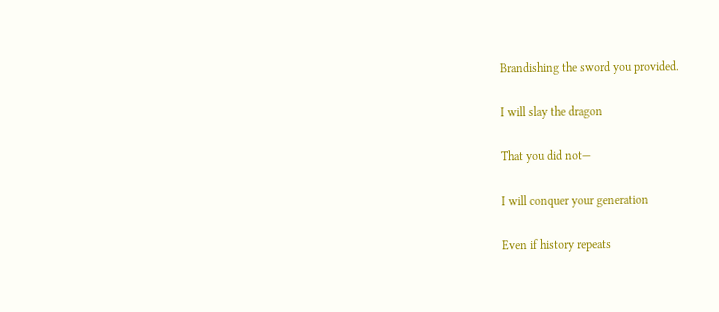Brandishing the sword you provided.

I will slay the dragon

That you did not—

I will conquer your generation

Even if history repeats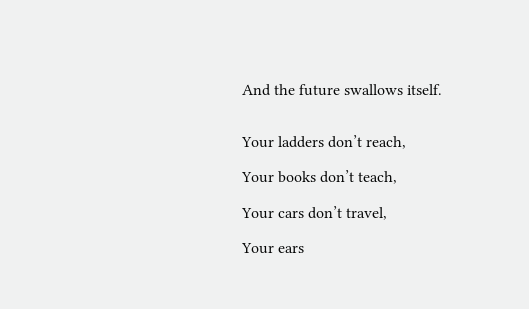And the future swallows itself.


Your ladders don’t reach,

Your books don’t teach,

Your cars don’t travel,

Your ears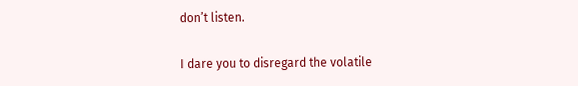don’t listen.

I dare you to disregard the volatile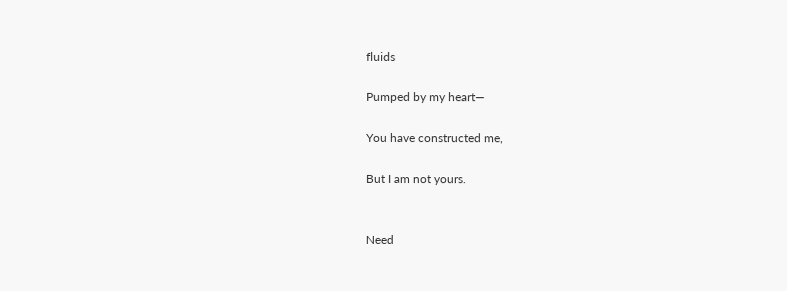fluids

Pumped by my heart—

You have constructed me,

But I am not yours.


Need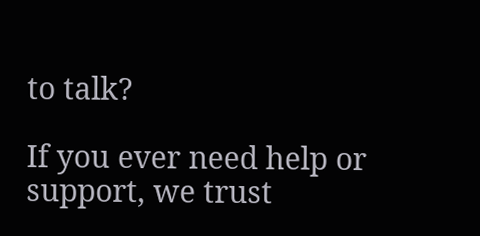to talk?

If you ever need help or support, we trust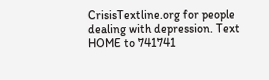CrisisTextline.org for people dealing with depression. Text HOME to 741741